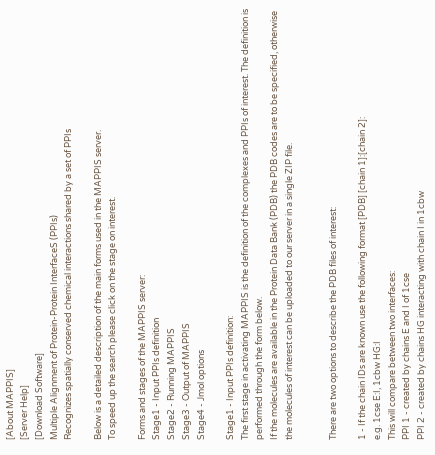[About MAPPIS]
[Server Help]
[Download Software]
Multiple Alignment of Protein-Protein InterfaceS (PPIs)
Recognizes spatially conserved chemical interactions shared by a set of PPIs

Below is a detailed description of the main forms used in the MAPPIS server.
To speed up the search please click on the stage on interest.

Forms and stages of the MAPPIS server:
Stage1 - Input PPIs definition
Stage2 - Running MAPPIS
Stage3 - Output of MAPPIS
Stage4 - Jmol options

Stage1 - Input PPIs definition:
The first stage in activating MAPPIS is the definition of the complexes and PPIs of interest. The definition is performed through the form below.
If the molecules are available in the Protein Data Bank (PDB) the PDB codes are to be specified, otherwise the molecules of interest can be uploaded to our server in a single ZIP file.


There are two options to describe the PDB files of interest:

1 - If the chain IDs are known use the following format [PDB] [chain 1]:[chain 2]:
e.g. 1cse E:I, 1cbw HG:I
This will compare between two interfaces:
PPI 1 - created by chains E and I of 1cse
PPI 2 - created by chains HG interacting with chain I in 1cbw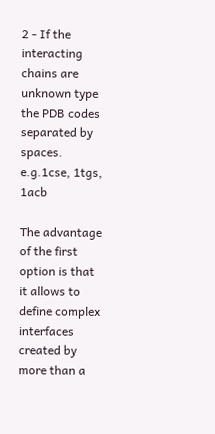2 - If the interacting chains are unknown type the PDB codes separated by spaces.
e.g.1cse, 1tgs, 1acb

The advantage of the first option is that it allows to define complex interfaces created by more than a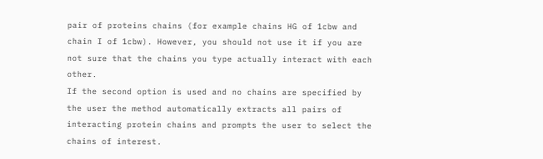pair of proteins chains (for example chains HG of 1cbw and chain I of 1cbw). However, you should not use it if you are not sure that the chains you type actually interact with each other.
If the second option is used and no chains are specified by the user the method automatically extracts all pairs of interacting protein chains and prompts the user to select the chains of interest.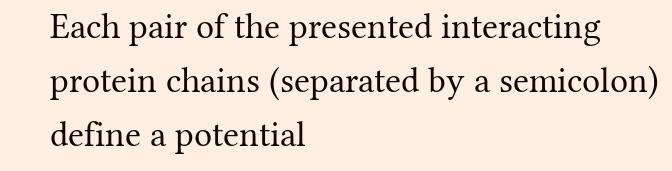Each pair of the presented interacting protein chains (separated by a semicolon) define a potential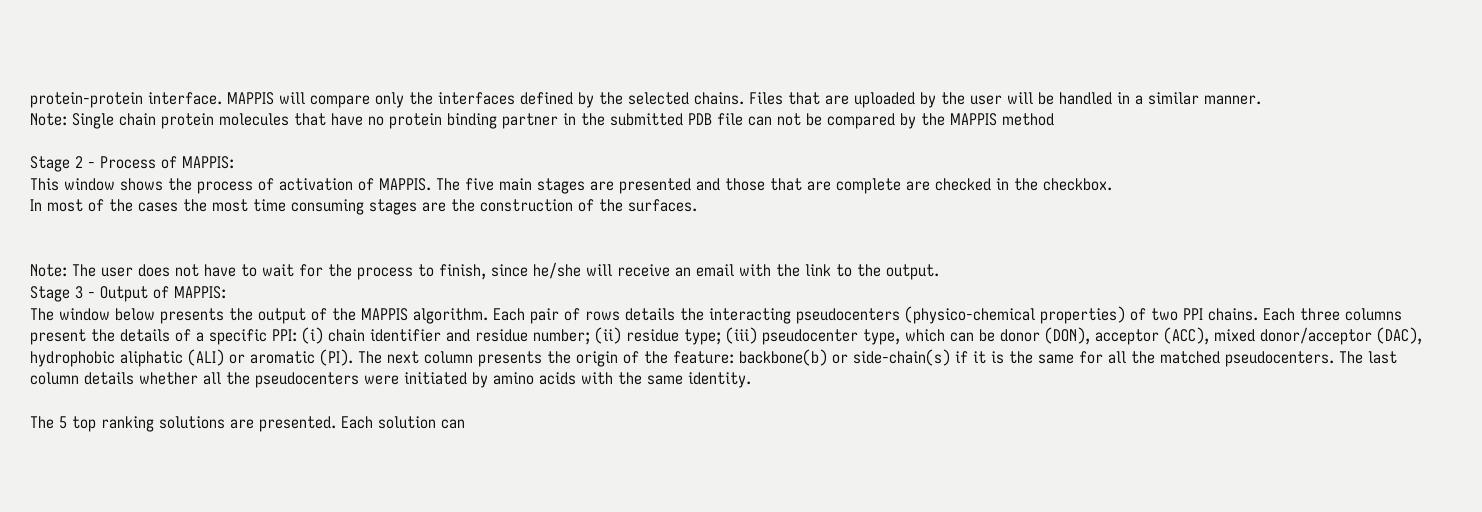protein-protein interface. MAPPIS will compare only the interfaces defined by the selected chains. Files that are uploaded by the user will be handled in a similar manner.
Note: Single chain protein molecules that have no protein binding partner in the submitted PDB file can not be compared by the MAPPIS method

Stage 2 - Process of MAPPIS:
This window shows the process of activation of MAPPIS. The five main stages are presented and those that are complete are checked in the checkbox.
In most of the cases the most time consuming stages are the construction of the surfaces.


Note: The user does not have to wait for the process to finish, since he/she will receive an email with the link to the output.
Stage 3 - Output of MAPPIS:
The window below presents the output of the MAPPIS algorithm. Each pair of rows details the interacting pseudocenters (physico-chemical properties) of two PPI chains. Each three columns present the details of a specific PPI: (i) chain identifier and residue number; (ii) residue type; (iii) pseudocenter type, which can be donor (DON), acceptor (ACC), mixed donor/acceptor (DAC), hydrophobic aliphatic (ALI) or aromatic (PI). The next column presents the origin of the feature: backbone(b) or side-chain(s) if it is the same for all the matched pseudocenters. The last column details whether all the pseudocenters were initiated by amino acids with the same identity.

The 5 top ranking solutions are presented. Each solution can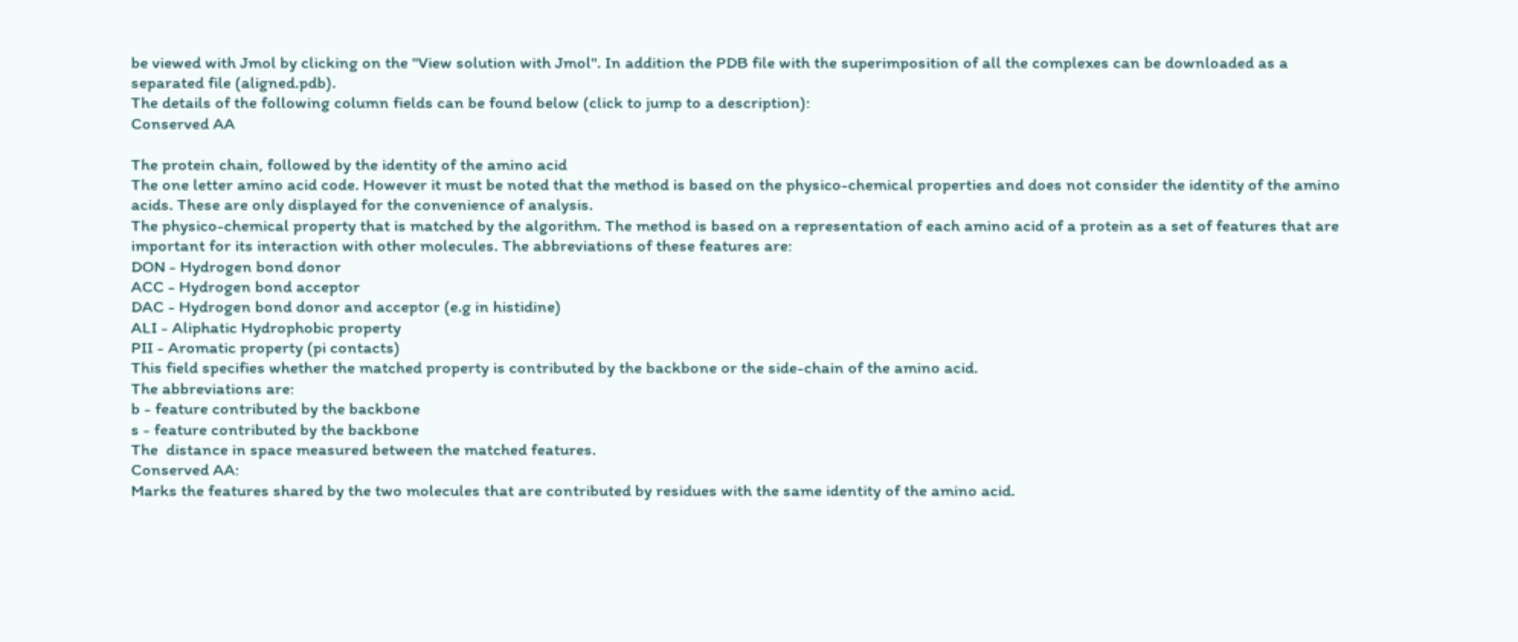be viewed with Jmol by clicking on the "View solution with Jmol". In addition the PDB file with the superimposition of all the complexes can be downloaded as a separated file (aligned.pdb).
The details of the following column fields can be found below (click to jump to a description):
Conserved AA

The protein chain, followed by the identity of the amino acid
The one letter amino acid code. However it must be noted that the method is based on the physico-chemical properties and does not consider the identity of the amino acids. These are only displayed for the convenience of analysis.
The physico-chemical property that is matched by the algorithm. The method is based on a representation of each amino acid of a protein as a set of features that are important for its interaction with other molecules. The abbreviations of these features are:
DON - Hydrogen bond donor
ACC - Hydrogen bond acceptor
DAC - Hydrogen bond donor and acceptor (e.g in histidine)
ALI - Aliphatic Hydrophobic property
PII - Aromatic property (pi contacts)
This field specifies whether the matched property is contributed by the backbone or the side-chain of the amino acid.
The abbreviations are:
b - feature contributed by the backbone
s - feature contributed by the backbone
The  distance in space measured between the matched features.
Conserved AA:
Marks the features shared by the two molecules that are contributed by residues with the same identity of the amino acid.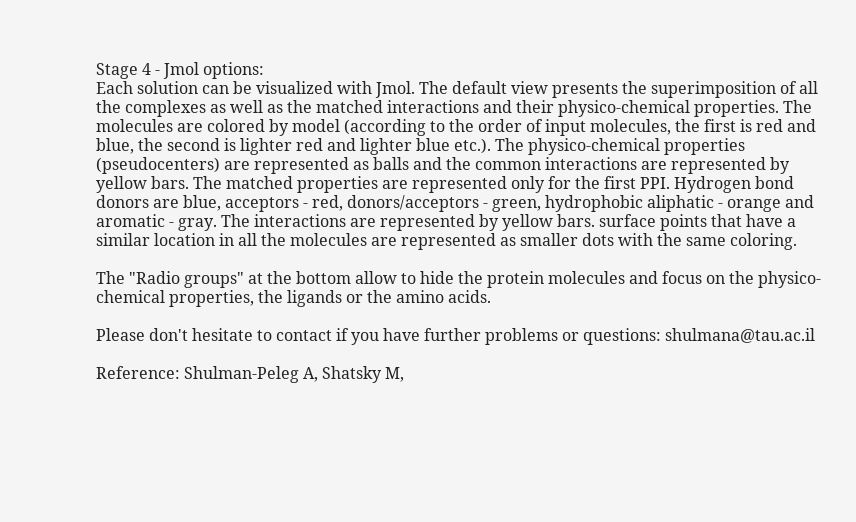Stage 4 - Jmol options:
Each solution can be visualized with Jmol. The default view presents the superimposition of all the complexes as well as the matched interactions and their physico-chemical properties. The molecules are colored by model (according to the order of input molecules, the first is red and blue, the second is lighter red and lighter blue etc.). The physico-chemical properties (pseudocenters) are represented as balls and the common interactions are represented by yellow bars. The matched properties are represented only for the first PPI. Hydrogen bond donors are blue, acceptors - red, donors/acceptors - green, hydrophobic aliphatic - orange and aromatic - gray. The interactions are represented by yellow bars. surface points that have a similar location in all the molecules are represented as smaller dots with the same coloring.

The "Radio groups" at the bottom allow to hide the protein molecules and focus on the physico-chemical properties, the ligands or the amino acids.

Please don't hesitate to contact if you have further problems or questions: shulmana@tau.ac.il

Reference: Shulman-Peleg A, Shatsky M,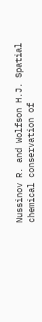Nussinov R. and Wolfson H.J. Spatial chemical conservation of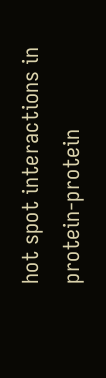hot spot interactions in protein-protein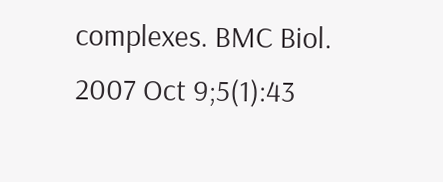complexes. BMC Biol. 2007 Oct 9;5(1):43